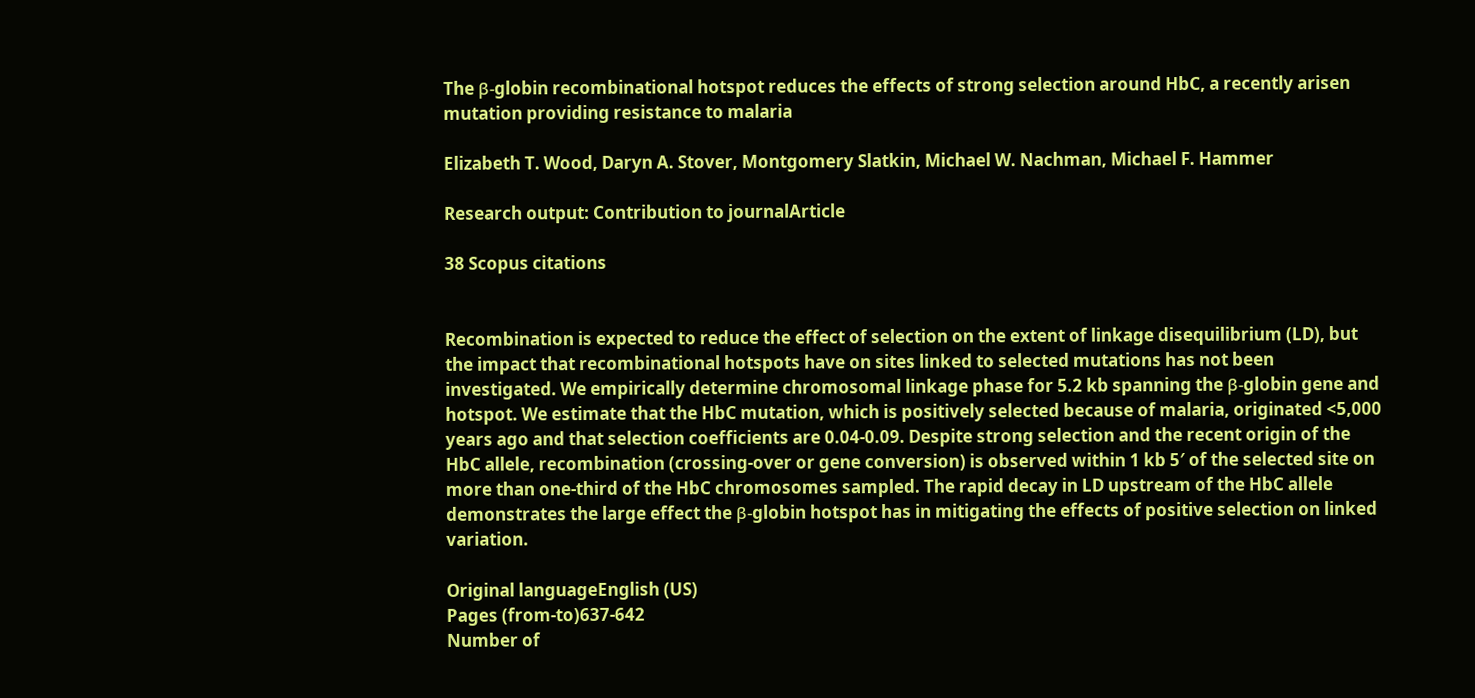The β-globin recombinational hotspot reduces the effects of strong selection around HbC, a recently arisen mutation providing resistance to malaria

Elizabeth T. Wood, Daryn A. Stover, Montgomery Slatkin, Michael W. Nachman, Michael F. Hammer

Research output: Contribution to journalArticle

38 Scopus citations


Recombination is expected to reduce the effect of selection on the extent of linkage disequilibrium (LD), but the impact that recombinational hotspots have on sites linked to selected mutations has not been investigated. We empirically determine chromosomal linkage phase for 5.2 kb spanning the β-globin gene and hotspot. We estimate that the HbC mutation, which is positively selected because of malaria, originated <5,000 years ago and that selection coefficients are 0.04-0.09. Despite strong selection and the recent origin of the HbC allele, recombination (crossing-over or gene conversion) is observed within 1 kb 5′ of the selected site on more than one-third of the HbC chromosomes sampled. The rapid decay in LD upstream of the HbC allele demonstrates the large effect the β-globin hotspot has in mitigating the effects of positive selection on linked variation.

Original languageEnglish (US)
Pages (from-to)637-642
Number of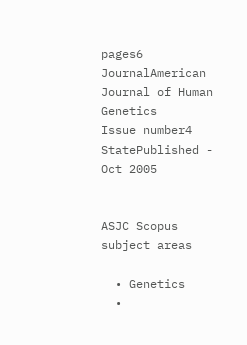pages6
JournalAmerican Journal of Human Genetics
Issue number4
StatePublished - Oct 2005


ASJC Scopus subject areas

  • Genetics
  •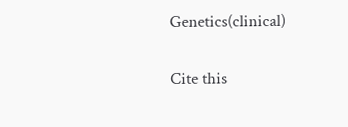Genetics(clinical)

Cite this